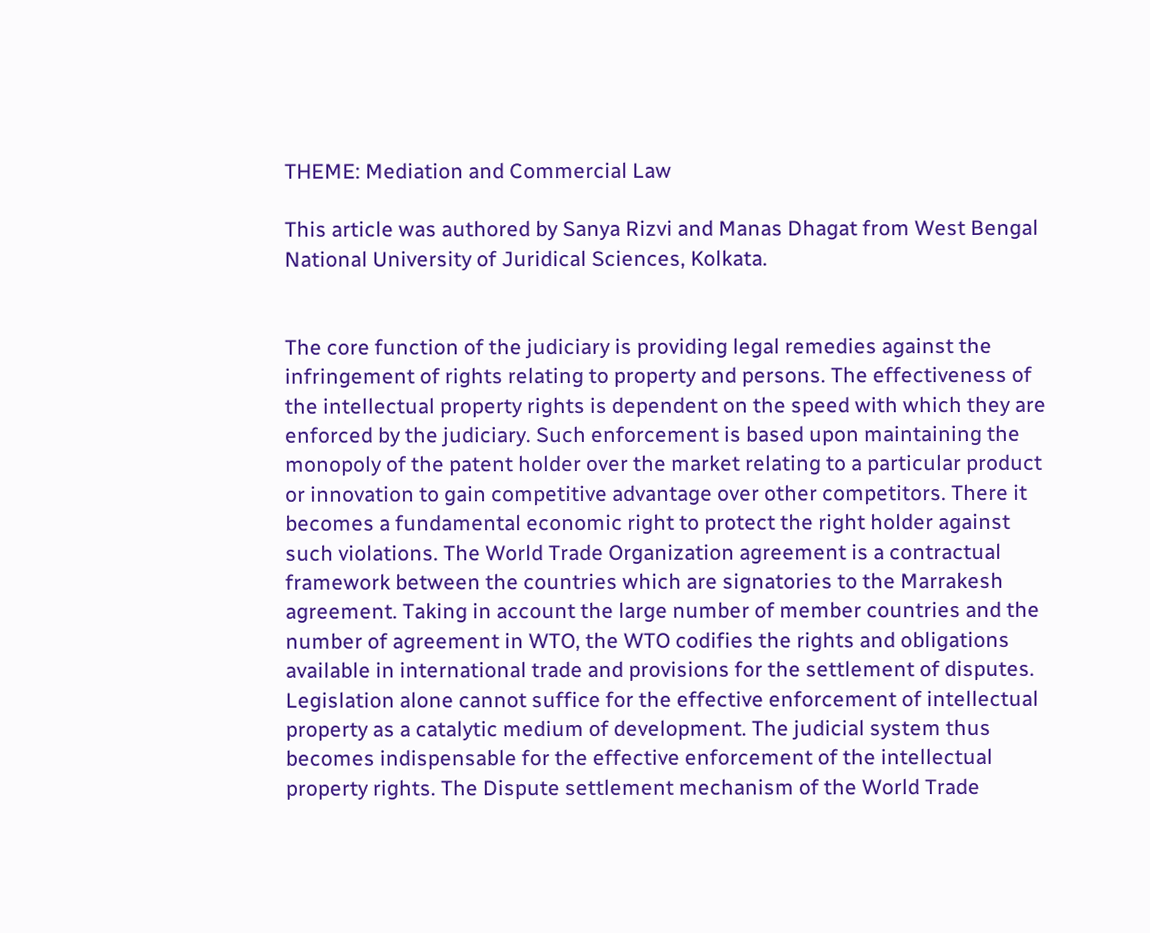THEME: Mediation and Commercial Law

This article was authored by Sanya Rizvi and Manas Dhagat from West Bengal National University of Juridical Sciences, Kolkata.


The core function of the judiciary is providing legal remedies against the infringement of rights relating to property and persons. The effectiveness of the intellectual property rights is dependent on the speed with which they are enforced by the judiciary. Such enforcement is based upon maintaining the monopoly of the patent holder over the market relating to a particular product or innovation to gain competitive advantage over other competitors. There it becomes a fundamental economic right to protect the right holder against such violations. The World Trade Organization agreement is a contractual framework between the countries which are signatories to the Marrakesh agreement. Taking in account the large number of member countries and the number of agreement in WTO, the WTO codifies the rights and obligations available in international trade and provisions for the settlement of disputes. Legislation alone cannot suffice for the effective enforcement of intellectual property as a catalytic medium of development. The judicial system thus becomes indispensable for the effective enforcement of the intellectual property rights. The Dispute settlement mechanism of the World Trade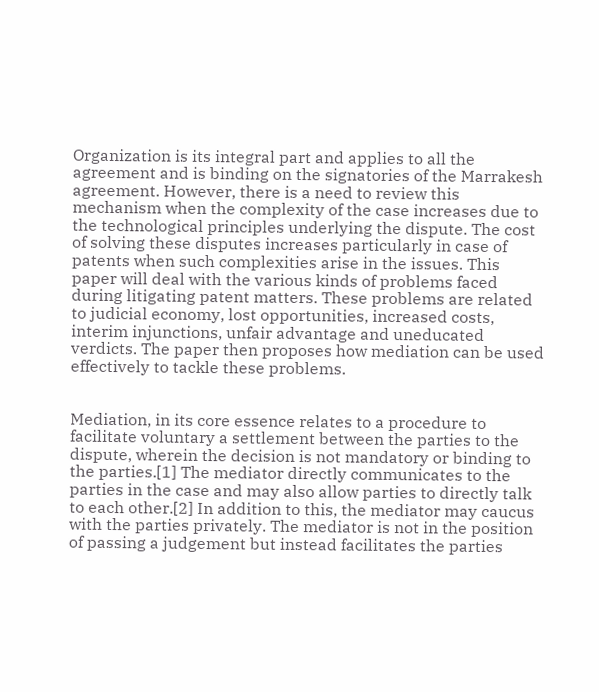Organization is its integral part and applies to all the agreement and is binding on the signatories of the Marrakesh agreement. However, there is a need to review this mechanism when the complexity of the case increases due to the technological principles underlying the dispute. The cost of solving these disputes increases particularly in case of patents when such complexities arise in the issues. This paper will deal with the various kinds of problems faced during litigating patent matters. These problems are related to judicial economy, lost opportunities, increased costs, interim injunctions, unfair advantage and uneducated verdicts. The paper then proposes how mediation can be used effectively to tackle these problems.


Mediation, in its core essence relates to a procedure to facilitate voluntary a settlement between the parties to the dispute, wherein the decision is not mandatory or binding to the parties.[1] The mediator directly communicates to the parties in the case and may also allow parties to directly talk to each other.[2] In addition to this, the mediator may caucus with the parties privately. The mediator is not in the position of passing a judgement but instead facilitates the parties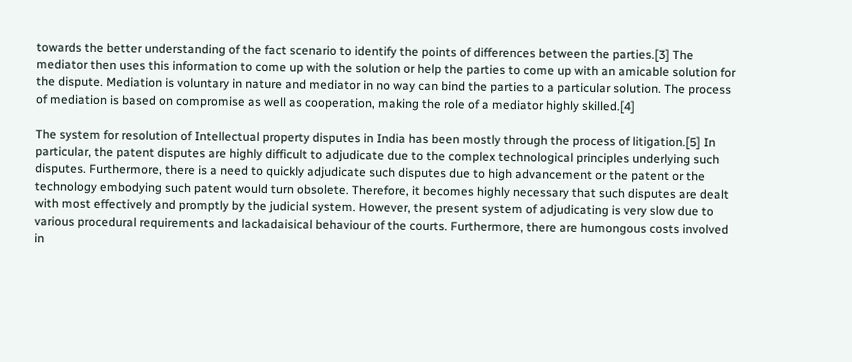towards the better understanding of the fact scenario to identify the points of differences between the parties.[3] The mediator then uses this information to come up with the solution or help the parties to come up with an amicable solution for the dispute. Mediation is voluntary in nature and mediator in no way can bind the parties to a particular solution. The process of mediation is based on compromise as well as cooperation, making the role of a mediator highly skilled.[4]

The system for resolution of Intellectual property disputes in India has been mostly through the process of litigation.[5] In particular, the patent disputes are highly difficult to adjudicate due to the complex technological principles underlying such disputes. Furthermore, there is a need to quickly adjudicate such disputes due to high advancement or the patent or the technology embodying such patent would turn obsolete. Therefore, it becomes highly necessary that such disputes are dealt with most effectively and promptly by the judicial system. However, the present system of adjudicating is very slow due to various procedural requirements and lackadaisical behaviour of the courts. Furthermore, there are humongous costs involved in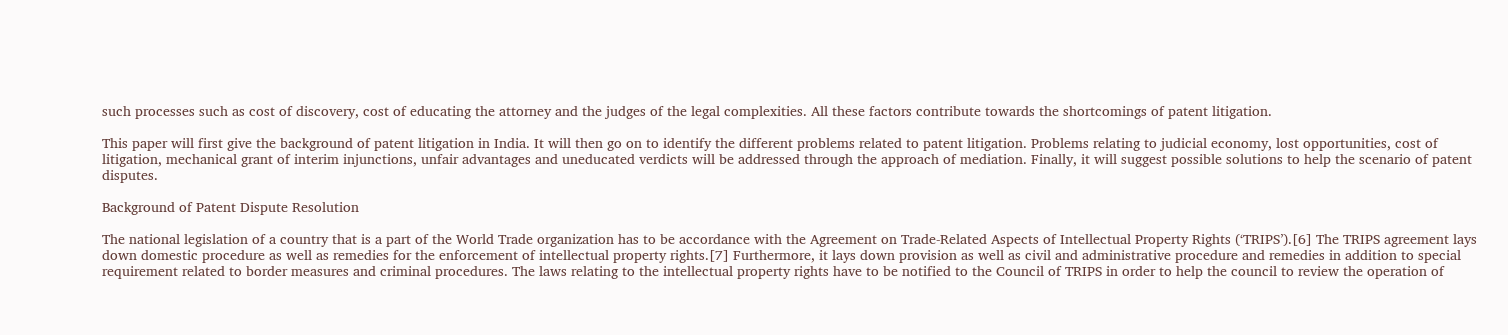such processes such as cost of discovery, cost of educating the attorney and the judges of the legal complexities. All these factors contribute towards the shortcomings of patent litigation.

This paper will first give the background of patent litigation in India. It will then go on to identify the different problems related to patent litigation. Problems relating to judicial economy, lost opportunities, cost of litigation, mechanical grant of interim injunctions, unfair advantages and uneducated verdicts will be addressed through the approach of mediation. Finally, it will suggest possible solutions to help the scenario of patent disputes.

Background of Patent Dispute Resolution

The national legislation of a country that is a part of the World Trade organization has to be accordance with the Agreement on Trade-Related Aspects of Intellectual Property Rights (‘TRIPS’).[6] The TRIPS agreement lays down domestic procedure as well as remedies for the enforcement of intellectual property rights.[7] Furthermore, it lays down provision as well as civil and administrative procedure and remedies in addition to special requirement related to border measures and criminal procedures. The laws relating to the intellectual property rights have to be notified to the Council of TRIPS in order to help the council to review the operation of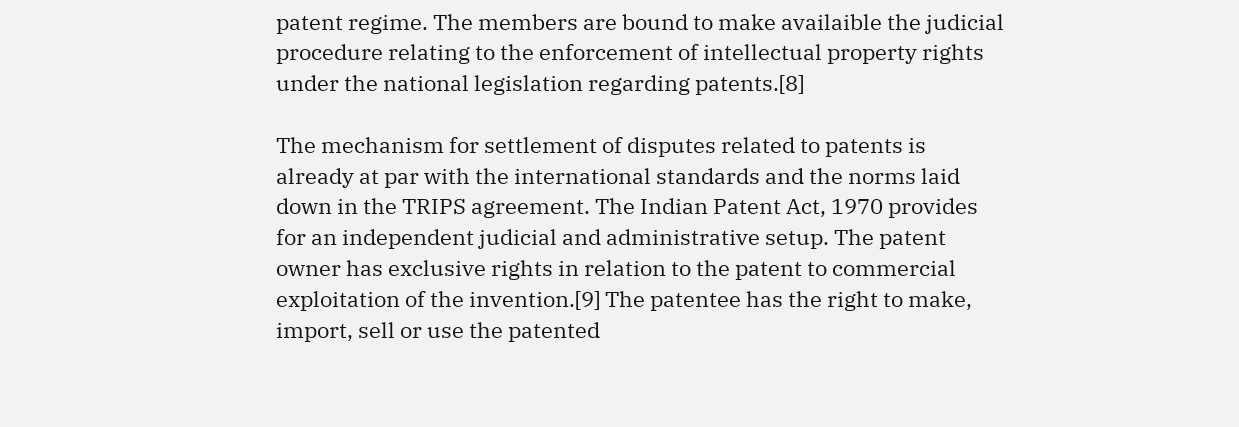patent regime. The members are bound to make availaible the judicial procedure relating to the enforcement of intellectual property rights under the national legislation regarding patents.[8]

The mechanism for settlement of disputes related to patents is already at par with the international standards and the norms laid down in the TRIPS agreement. The Indian Patent Act, 1970 provides for an independent judicial and administrative setup. The patent owner has exclusive rights in relation to the patent to commercial exploitation of the invention.[9] The patentee has the right to make, import, sell or use the patented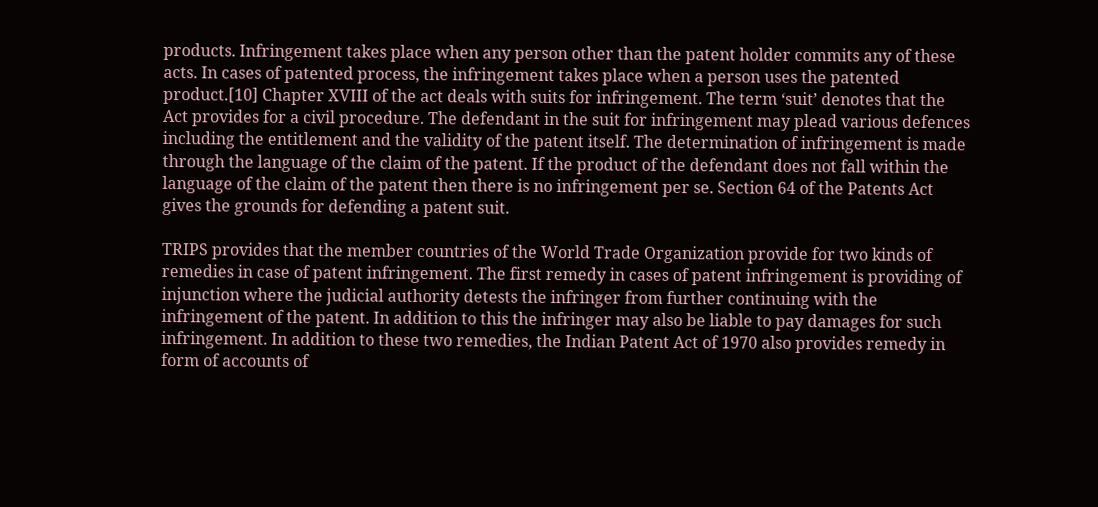products. Infringement takes place when any person other than the patent holder commits any of these acts. In cases of patented process, the infringement takes place when a person uses the patented product.[10] Chapter XVIII of the act deals with suits for infringement. The term ‘suit’ denotes that the Act provides for a civil procedure. The defendant in the suit for infringement may plead various defences including the entitlement and the validity of the patent itself. The determination of infringement is made through the language of the claim of the patent. If the product of the defendant does not fall within the language of the claim of the patent then there is no infringement per se. Section 64 of the Patents Act gives the grounds for defending a patent suit.

TRIPS provides that the member countries of the World Trade Organization provide for two kinds of remedies in case of patent infringement. The first remedy in cases of patent infringement is providing of injunction where the judicial authority detests the infringer from further continuing with the infringement of the patent. In addition to this the infringer may also be liable to pay damages for such infringement. In addition to these two remedies, the Indian Patent Act of 1970 also provides remedy in form of accounts of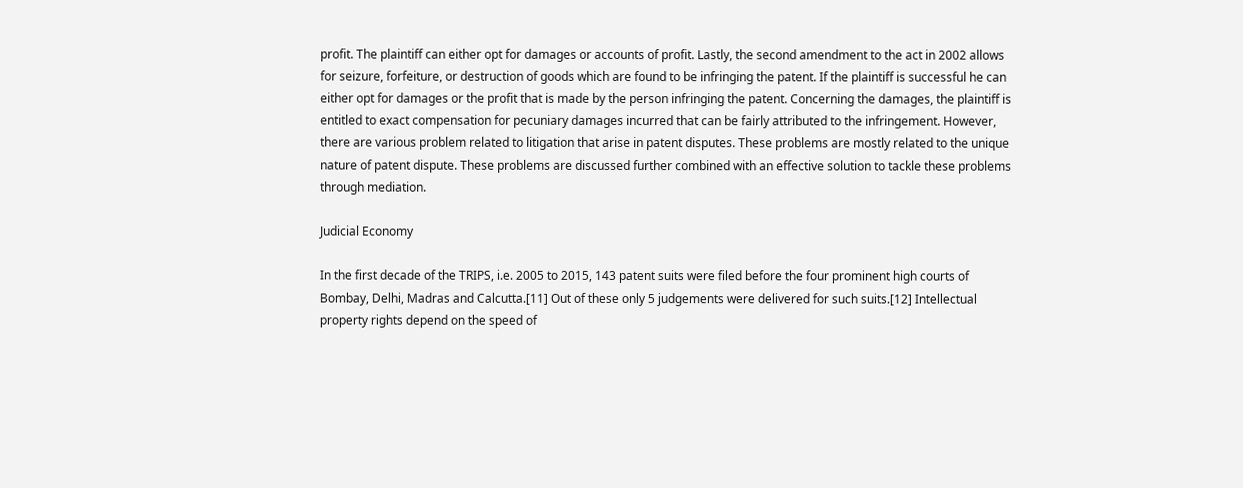profit. The plaintiff can either opt for damages or accounts of profit. Lastly, the second amendment to the act in 2002 allows for seizure, forfeiture, or destruction of goods which are found to be infringing the patent. If the plaintiff is successful he can either opt for damages or the profit that is made by the person infringing the patent. Concerning the damages, the plaintiff is entitled to exact compensation for pecuniary damages incurred that can be fairly attributed to the infringement. However, there are various problem related to litigation that arise in patent disputes. These problems are mostly related to the unique nature of patent dispute. These problems are discussed further combined with an effective solution to tackle these problems through mediation.

Judicial Economy

In the first decade of the TRIPS, i.e. 2005 to 2015, 143 patent suits were filed before the four prominent high courts of Bombay, Delhi, Madras and Calcutta.[11] Out of these only 5 judgements were delivered for such suits.[12] Intellectual property rights depend on the speed of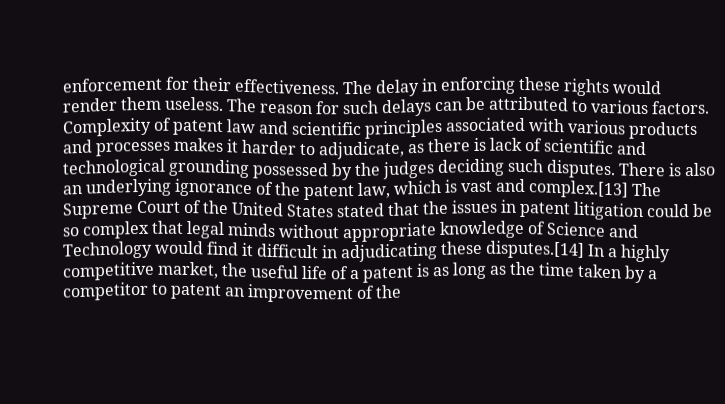enforcement for their effectiveness. The delay in enforcing these rights would render them useless. The reason for such delays can be attributed to various factors. Complexity of patent law and scientific principles associated with various products and processes makes it harder to adjudicate, as there is lack of scientific and technological grounding possessed by the judges deciding such disputes. There is also an underlying ignorance of the patent law, which is vast and complex.[13] The Supreme Court of the United States stated that the issues in patent litigation could be so complex that legal minds without appropriate knowledge of Science and Technology would find it difficult in adjudicating these disputes.[14] In a highly competitive market, the useful life of a patent is as long as the time taken by a competitor to patent an improvement of the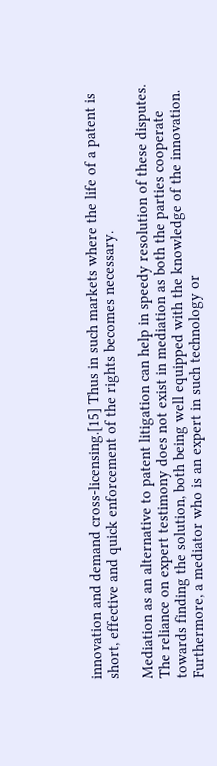innovation and demand cross-licensing.[15] Thus in such markets where the life of a patent is short, effective and quick enforcement of the rights becomes necessary.

Mediation as an alternative to patent litigation can help in speedy resolution of these disputes. The reliance on expert testimony does not exist in mediation as both the parties cooperate towards finding the solution, both being well equipped with the knowledge of the innovation. Furthermore, a mediator who is an expert in such technology or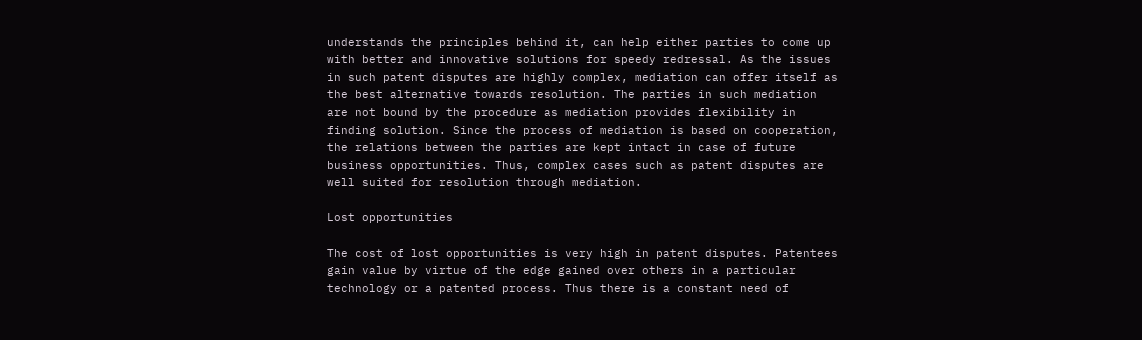understands the principles behind it, can help either parties to come up with better and innovative solutions for speedy redressal. As the issues in such patent disputes are highly complex, mediation can offer itself as the best alternative towards resolution. The parties in such mediation are not bound by the procedure as mediation provides flexibility in finding solution. Since the process of mediation is based on cooperation, the relations between the parties are kept intact in case of future business opportunities. Thus, complex cases such as patent disputes are well suited for resolution through mediation.

Lost opportunities

The cost of lost opportunities is very high in patent disputes. Patentees gain value by virtue of the edge gained over others in a particular technology or a patented process. Thus there is a constant need of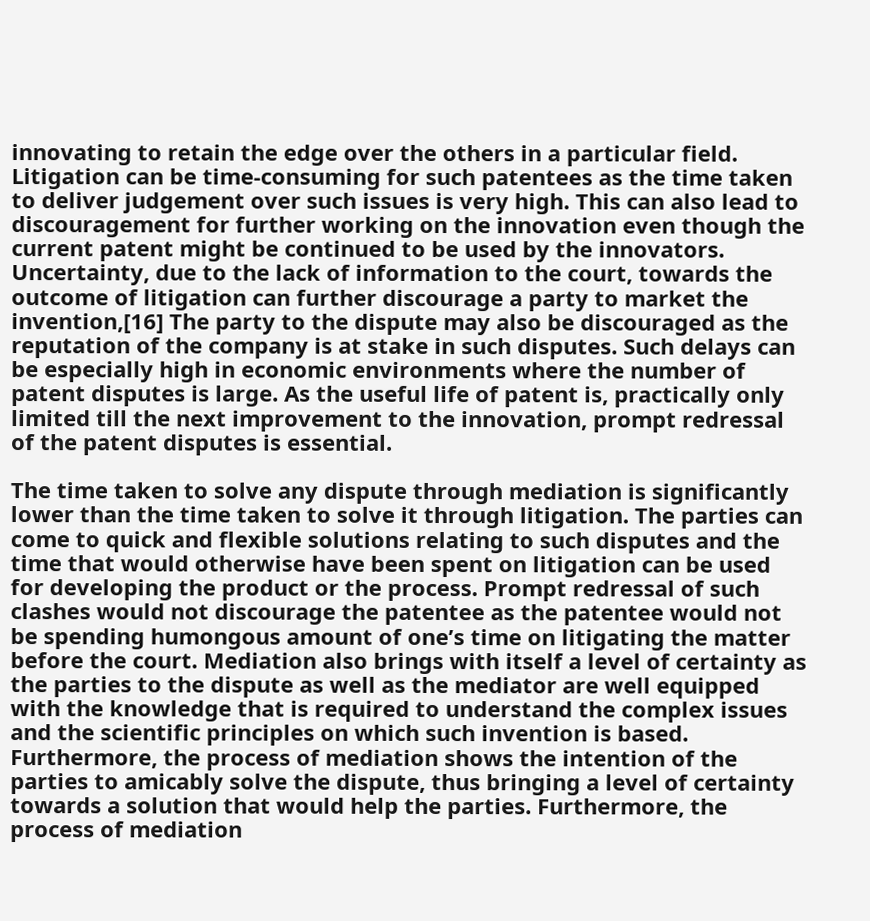innovating to retain the edge over the others in a particular field. Litigation can be time-consuming for such patentees as the time taken to deliver judgement over such issues is very high. This can also lead to discouragement for further working on the innovation even though the current patent might be continued to be used by the innovators. Uncertainty, due to the lack of information to the court, towards the outcome of litigation can further discourage a party to market the invention,[16] The party to the dispute may also be discouraged as the reputation of the company is at stake in such disputes. Such delays can be especially high in economic environments where the number of patent disputes is large. As the useful life of patent is, practically only limited till the next improvement to the innovation, prompt redressal of the patent disputes is essential.

The time taken to solve any dispute through mediation is significantly lower than the time taken to solve it through litigation. The parties can come to quick and flexible solutions relating to such disputes and the time that would otherwise have been spent on litigation can be used for developing the product or the process. Prompt redressal of such clashes would not discourage the patentee as the patentee would not be spending humongous amount of one’s time on litigating the matter before the court. Mediation also brings with itself a level of certainty as the parties to the dispute as well as the mediator are well equipped with the knowledge that is required to understand the complex issues and the scientific principles on which such invention is based. Furthermore, the process of mediation shows the intention of the parties to amicably solve the dispute, thus bringing a level of certainty towards a solution that would help the parties. Furthermore, the process of mediation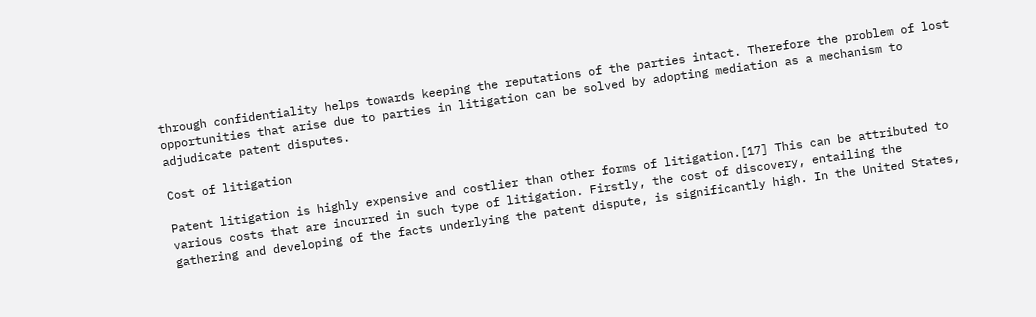through confidentiality helps towards keeping the reputations of the parties intact. Therefore the problem of lost opportunities that arise due to parties in litigation can be solved by adopting mediation as a mechanism to adjudicate patent disputes.

Cost of litigation

Patent litigation is highly expensive and costlier than other forms of litigation.[17] This can be attributed to various costs that are incurred in such type of litigation. Firstly, the cost of discovery, entailing the gathering and developing of the facts underlying the patent dispute, is significantly high. In the United States,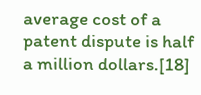average cost of a patent dispute is half a million dollars.[18]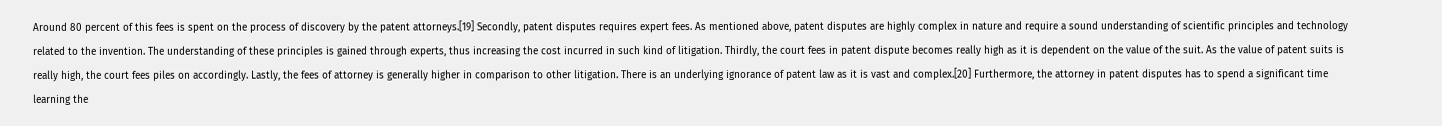Around 80 percent of this fees is spent on the process of discovery by the patent attorneys.[19] Secondly, patent disputes requires expert fees. As mentioned above, patent disputes are highly complex in nature and require a sound understanding of scientific principles and technology related to the invention. The understanding of these principles is gained through experts, thus increasing the cost incurred in such kind of litigation. Thirdly, the court fees in patent dispute becomes really high as it is dependent on the value of the suit. As the value of patent suits is really high, the court fees piles on accordingly. Lastly, the fees of attorney is generally higher in comparison to other litigation. There is an underlying ignorance of patent law as it is vast and complex.[20] Furthermore, the attorney in patent disputes has to spend a significant time learning the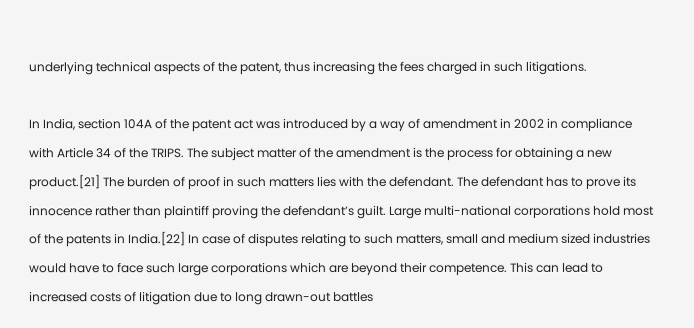underlying technical aspects of the patent, thus increasing the fees charged in such litigations.

In India, section 104A of the patent act was introduced by a way of amendment in 2002 in compliance with Article 34 of the TRIPS. The subject matter of the amendment is the process for obtaining a new product.[21] The burden of proof in such matters lies with the defendant. The defendant has to prove its innocence rather than plaintiff proving the defendant’s guilt. Large multi-national corporations hold most of the patents in India.[22] In case of disputes relating to such matters, small and medium sized industries would have to face such large corporations which are beyond their competence. This can lead to increased costs of litigation due to long drawn-out battles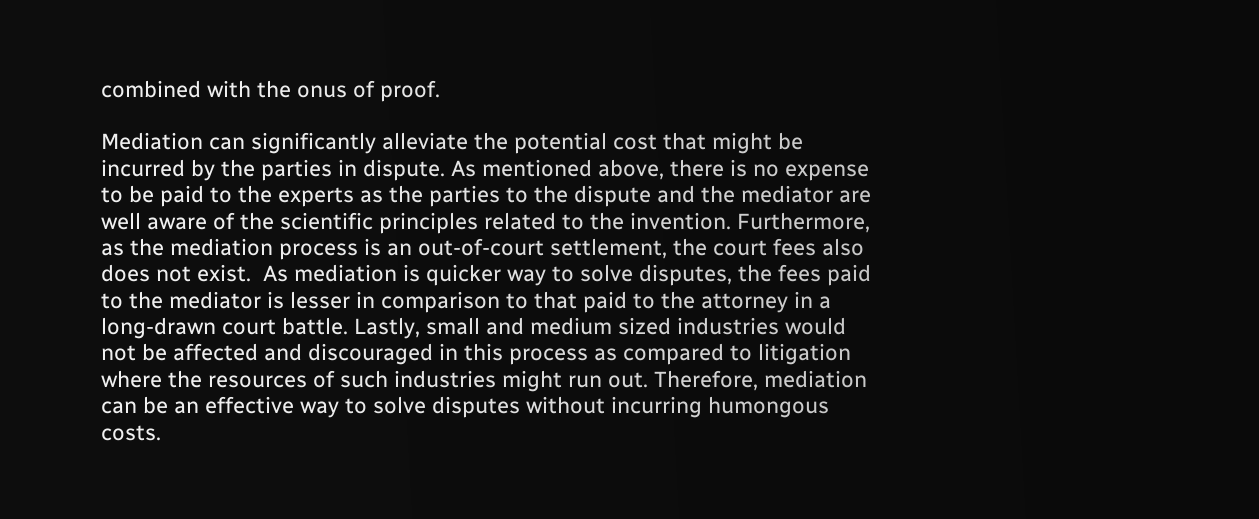combined with the onus of proof.

Mediation can significantly alleviate the potential cost that might be incurred by the parties in dispute. As mentioned above, there is no expense to be paid to the experts as the parties to the dispute and the mediator are well aware of the scientific principles related to the invention. Furthermore, as the mediation process is an out-of-court settlement, the court fees also does not exist.  As mediation is quicker way to solve disputes, the fees paid to the mediator is lesser in comparison to that paid to the attorney in a long-drawn court battle. Lastly, small and medium sized industries would not be affected and discouraged in this process as compared to litigation where the resources of such industries might run out. Therefore, mediation can be an effective way to solve disputes without incurring humongous costs.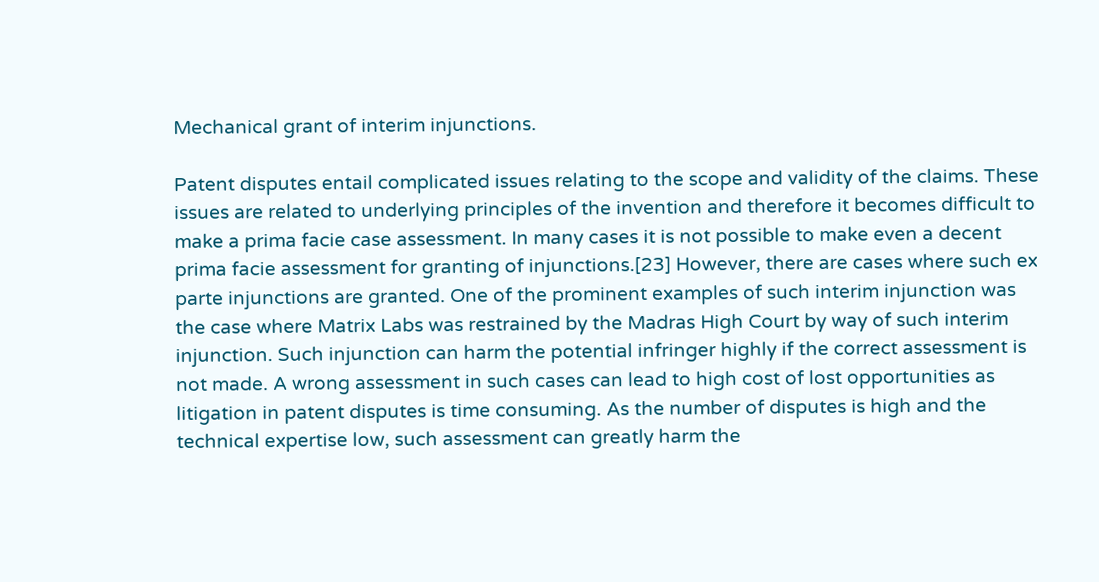Mechanical grant of interim injunctions.

Patent disputes entail complicated issues relating to the scope and validity of the claims. These issues are related to underlying principles of the invention and therefore it becomes difficult to make a prima facie case assessment. In many cases it is not possible to make even a decent prima facie assessment for granting of injunctions.[23] However, there are cases where such ex parte injunctions are granted. One of the prominent examples of such interim injunction was the case where Matrix Labs was restrained by the Madras High Court by way of such interim injunction. Such injunction can harm the potential infringer highly if the correct assessment is not made. A wrong assessment in such cases can lead to high cost of lost opportunities as litigation in patent disputes is time consuming. As the number of disputes is high and the technical expertise low, such assessment can greatly harm the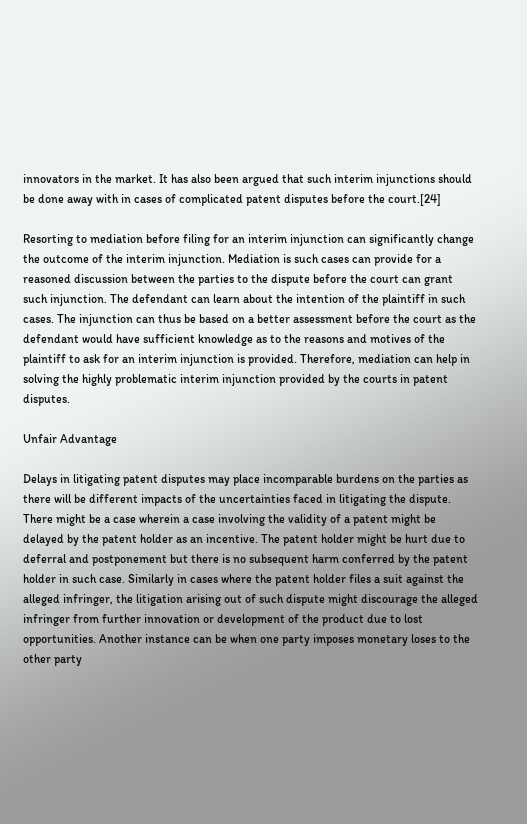innovators in the market. It has also been argued that such interim injunctions should be done away with in cases of complicated patent disputes before the court.[24]

Resorting to mediation before filing for an interim injunction can significantly change the outcome of the interim injunction. Mediation is such cases can provide for a reasoned discussion between the parties to the dispute before the court can grant such injunction. The defendant can learn about the intention of the plaintiff in such cases. The injunction can thus be based on a better assessment before the court as the defendant would have sufficient knowledge as to the reasons and motives of the plaintiff to ask for an interim injunction is provided. Therefore, mediation can help in solving the highly problematic interim injunction provided by the courts in patent disputes.

Unfair Advantage

Delays in litigating patent disputes may place incomparable burdens on the parties as there will be different impacts of the uncertainties faced in litigating the dispute. There might be a case wherein a case involving the validity of a patent might be delayed by the patent holder as an incentive. The patent holder might be hurt due to deferral and postponement but there is no subsequent harm conferred by the patent holder in such case. Similarly in cases where the patent holder files a suit against the alleged infringer, the litigation arising out of such dispute might discourage the alleged infringer from further innovation or development of the product due to lost opportunities. Another instance can be when one party imposes monetary loses to the other party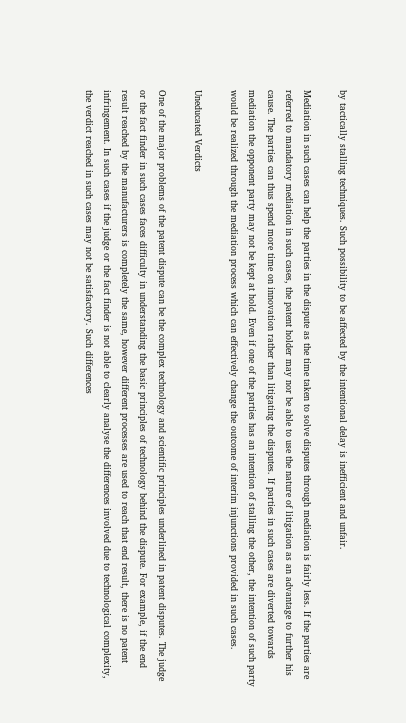by tactically stalling techniques. Such possibility to be affected by the intentional delay is inefficient and unfair.

Mediation in such cases can help the parties in the dispute as the time taken to solve disputes through mediation is fairly less. If the parties are referred to mandatory mediation in such cases, the patent holder may nor be able to use the nature of litigation as an advantage to further his cause. The parties can thus spend more time on innovation rather than litigating the disputes. If parties in such cases are diverted towards mediation the opponent party may not be kept at hold. Even if one of the parties has an intention of stalling the other, the intention of such party would be realized through the mediation process which can effectively change the outcome of interim injunctions provided in such cases.

Uneducated Verdicts

One of the major problems of the patent dispute can be the complex technology and scientific principles underlined in patent disputes. The judge or the fact finder in such cases faces difficulty in understanding the basic principles of technology behind the dispute. For example, if the end result reached by the manufacturers is completely the same, however different processes are used to reach that end result, there is no patent infringement. In such cases if the judge or the fact finder is not able to clearly analyse the differences involved due to technological complexity, the verdict reached in such cases may not be satisfactory. Such differences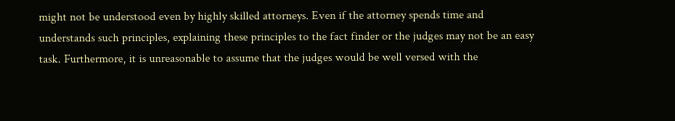might not be understood even by highly skilled attorneys. Even if the attorney spends time and understands such principles, explaining these principles to the fact finder or the judges may not be an easy task. Furthermore, it is unreasonable to assume that the judges would be well versed with the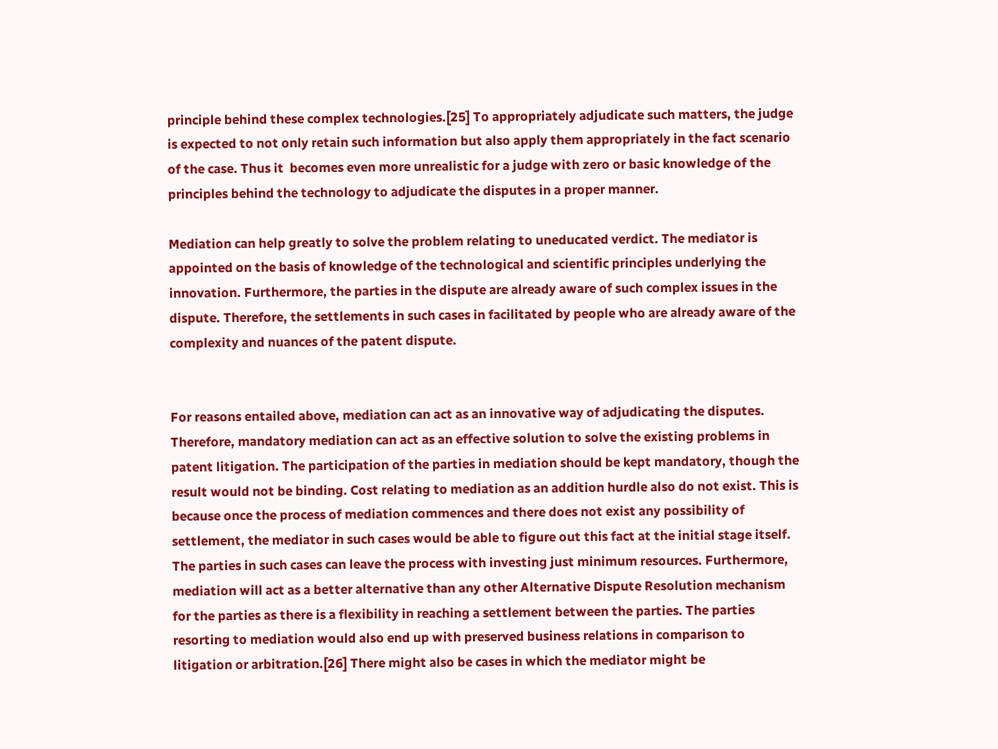principle behind these complex technologies.[25] To appropriately adjudicate such matters, the judge is expected to not only retain such information but also apply them appropriately in the fact scenario of the case. Thus it  becomes even more unrealistic for a judge with zero or basic knowledge of the principles behind the technology to adjudicate the disputes in a proper manner.

Mediation can help greatly to solve the problem relating to uneducated verdict. The mediator is appointed on the basis of knowledge of the technological and scientific principles underlying the innovation. Furthermore, the parties in the dispute are already aware of such complex issues in the dispute. Therefore, the settlements in such cases in facilitated by people who are already aware of the complexity and nuances of the patent dispute.


For reasons entailed above, mediation can act as an innovative way of adjudicating the disputes. Therefore, mandatory mediation can act as an effective solution to solve the existing problems in patent litigation. The participation of the parties in mediation should be kept mandatory, though the result would not be binding. Cost relating to mediation as an addition hurdle also do not exist. This is because once the process of mediation commences and there does not exist any possibility of settlement, the mediator in such cases would be able to figure out this fact at the initial stage itself. The parties in such cases can leave the process with investing just minimum resources. Furthermore, mediation will act as a better alternative than any other Alternative Dispute Resolution mechanism for the parties as there is a flexibility in reaching a settlement between the parties. The parties resorting to mediation would also end up with preserved business relations in comparison to litigation or arbitration.[26] There might also be cases in which the mediator might be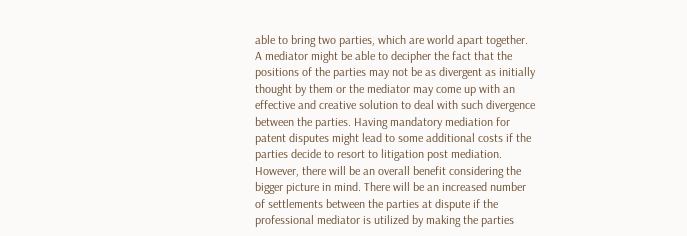able to bring two parties, which are world apart together. A mediator might be able to decipher the fact that the positions of the parties may not be as divergent as initially thought by them or the mediator may come up with an effective and creative solution to deal with such divergence between the parties. Having mandatory mediation for patent disputes might lead to some additional costs if the parties decide to resort to litigation post mediation. However, there will be an overall benefit considering the bigger picture in mind. There will be an increased number of settlements between the parties at dispute if the professional mediator is utilized by making the parties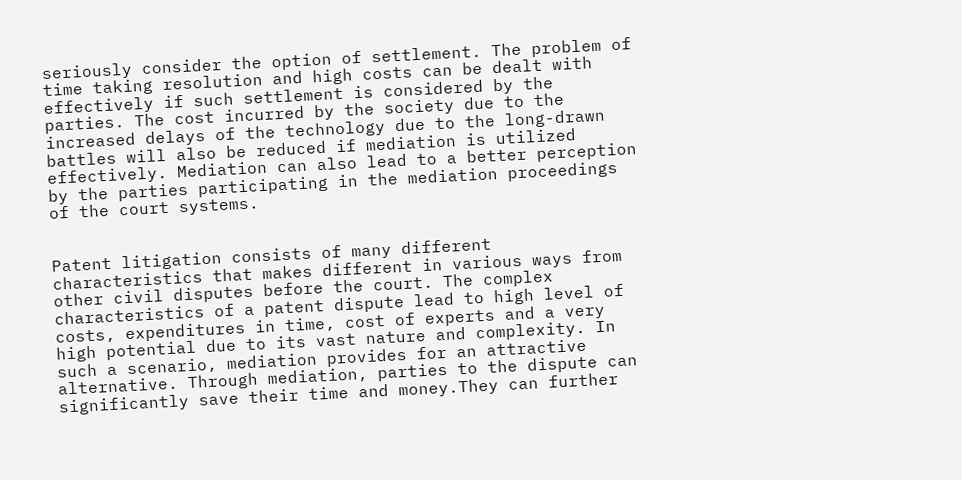seriously consider the option of settlement. The problem of time taking resolution and high costs can be dealt with effectively if such settlement is considered by the parties. The cost incurred by the society due to the increased delays of the technology due to the long-drawn battles will also be reduced if mediation is utilized effectively. Mediation can also lead to a better perception by the parties participating in the mediation proceedings of the court systems.


Patent litigation consists of many different characteristics that makes different in various ways from other civil disputes before the court. The complex characteristics of a patent dispute lead to high level of costs, expenditures in time, cost of experts and a very high potential due to its vast nature and complexity. In such a scenario, mediation provides for an attractive alternative. Through mediation, parties to the dispute can significantly save their time and money.They can further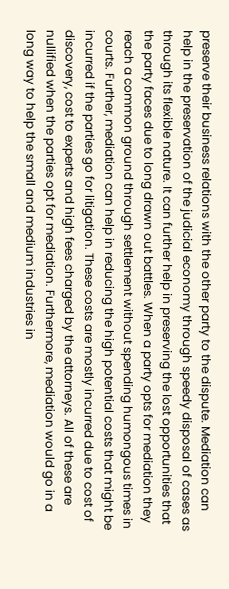preserve their business relations with the other party to the dispute. Mediation can help in the preservation of the judicial economy through speedy disposal of cases as through its flexible nature. It can further help in preserving the lost opportunities that the party faces due to long drawn out battles. When a party opts for mediation they reach a common ground through settlement without spending humongous times in courts. Further, mediation can help in reducing the high potential costs that might be incurred if the parties go for litigation. These costs are mostly incurred due to cost of discovery, cost to experts and high fees charged by the attorneys. All of these are nullified when the parties opt for mediation. Furthermore, mediation would go in a long way to help the small and medium industries in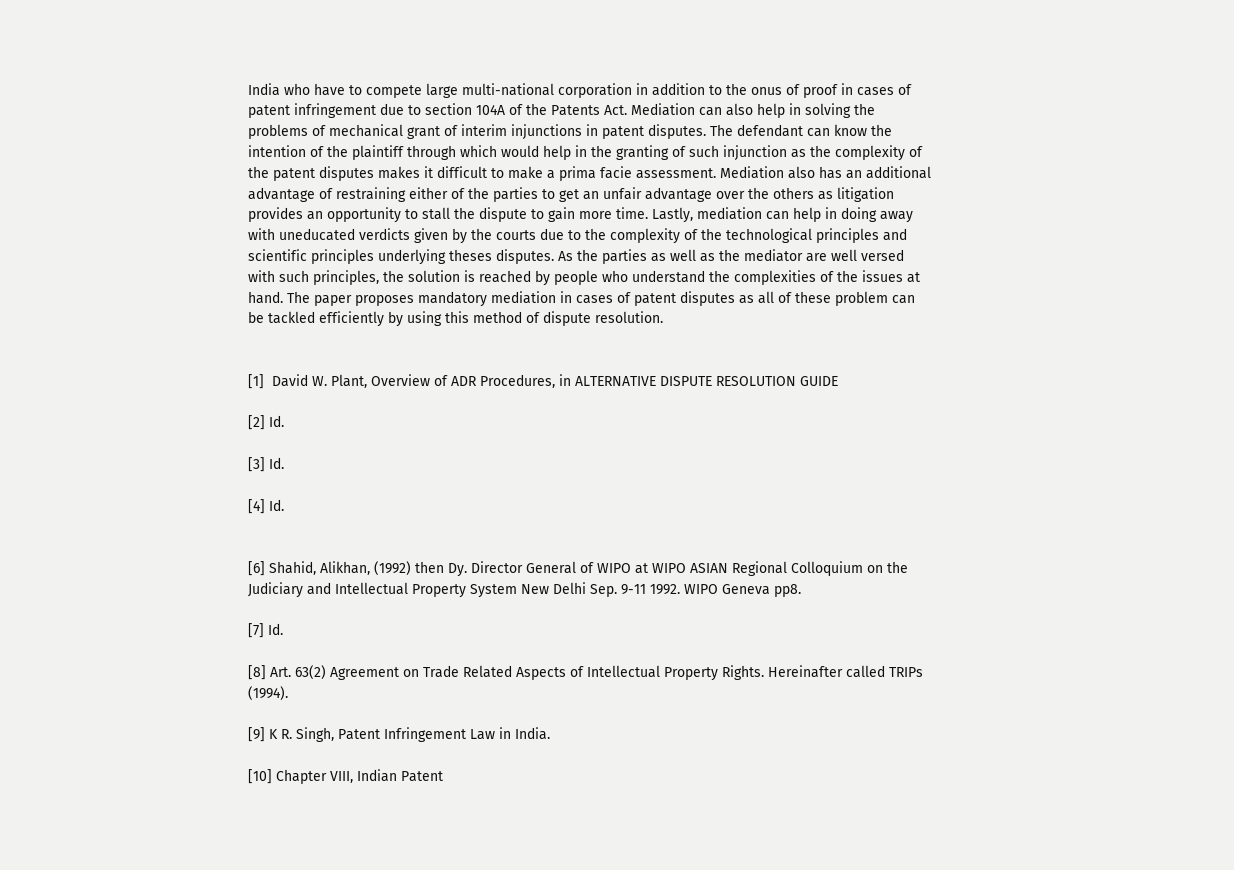India who have to compete large multi-national corporation in addition to the onus of proof in cases of patent infringement due to section 104A of the Patents Act. Mediation can also help in solving the problems of mechanical grant of interim injunctions in patent disputes. The defendant can know the intention of the plaintiff through which would help in the granting of such injunction as the complexity of the patent disputes makes it difficult to make a prima facie assessment. Mediation also has an additional advantage of restraining either of the parties to get an unfair advantage over the others as litigation provides an opportunity to stall the dispute to gain more time. Lastly, mediation can help in doing away with uneducated verdicts given by the courts due to the complexity of the technological principles and scientific principles underlying theses disputes. As the parties as well as the mediator are well versed with such principles, the solution is reached by people who understand the complexities of the issues at hand. The paper proposes mandatory mediation in cases of patent disputes as all of these problem can be tackled efficiently by using this method of dispute resolution.


[1]  David W. Plant, Overview of ADR Procedures, in ALTERNATIVE DISPUTE RESOLUTION GUIDE

[2] Id.

[3] Id.

[4] Id.


[6] Shahid, Alikhan, (1992) then Dy. Director General of WIPO at WIPO ASIAN Regional Colloquium on the Judiciary and Intellectual Property System New Delhi Sep. 9-11 1992. WIPO Geneva pp8.

[7] Id.

[8] Art. 63(2) Agreement on Trade Related Aspects of Intellectual Property Rights. Hereinafter called TRIPs (1994).

[9] K R. Singh, Patent Infringement Law in India.

[10] Chapter VIII, Indian Patent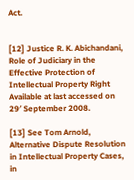Act.


[12] Justice R. K. Abichandani, Role of Judiciary in the Effective Protection of Intellectual Property Right Available at last accessed on 29′ September 2008.

[13] See Tom Arnold, Alternative Dispute Resolution in Intellectual Property Cases, in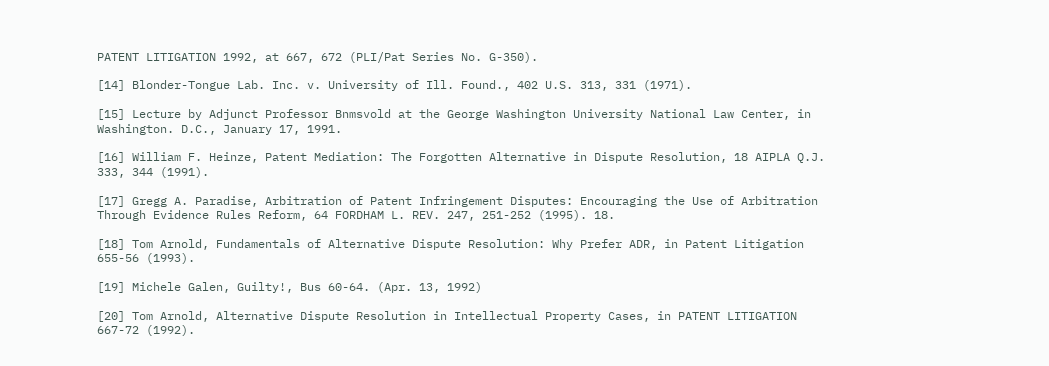PATENT LITIGATION 1992, at 667, 672 (PLI/Pat Series No. G-350).

[14] Blonder-Tongue Lab. Inc. v. University of Ill. Found., 402 U.S. 313, 331 (1971).

[15] Lecture by Adjunct Professor Bnmsvold at the George Washington University National Law Center, in Washington. D.C., January 17, 1991.

[16] William F. Heinze, Patent Mediation: The Forgotten Alternative in Dispute Resolution, 18 AIPLA Q.J. 333, 344 (1991).

[17] Gregg A. Paradise, Arbitration of Patent Infringement Disputes: Encouraging the Use of Arbitration Through Evidence Rules Reform, 64 FORDHAM L. REV. 247, 251-252 (1995). 18.

[18] Tom Arnold, Fundamentals of Alternative Dispute Resolution: Why Prefer ADR, in Patent Litigation 655-56 (1993).

[19] Michele Galen, Guilty!, Bus 60-64. (Apr. 13, 1992)

[20] Tom Arnold, Alternative Dispute Resolution in Intellectual Property Cases, in PATENT LITIGATION  667-72 (1992).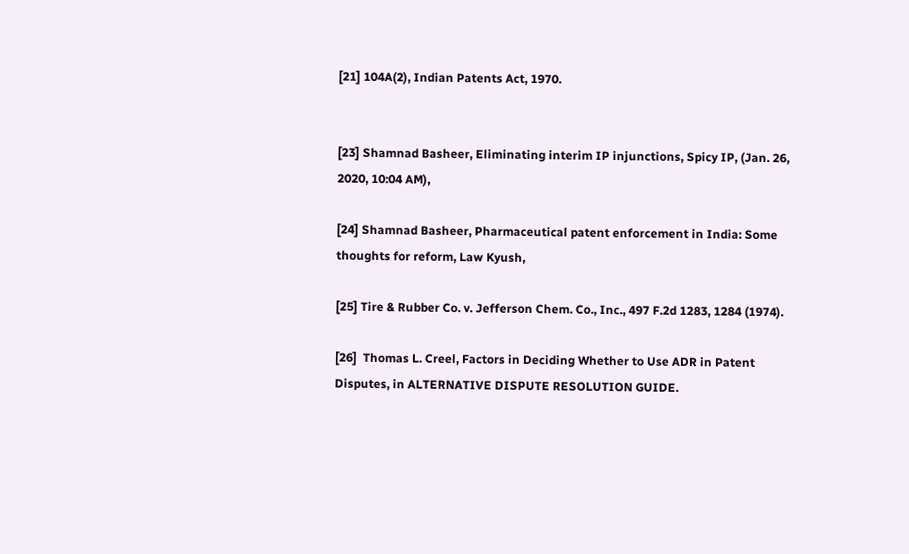[21] 104A(2), Indian Patents Act, 1970.


[23] Shamnad Basheer, Eliminating interim IP injunctions, Spicy IP, (Jan. 26, 2020, 10:04 AM),

[24] Shamnad Basheer, Pharmaceutical patent enforcement in India: Some thoughts for reform, Law Kyush,

[25] Tire & Rubber Co. v. Jefferson Chem. Co., Inc., 497 F.2d 1283, 1284 (1974).

[26]  Thomas L. Creel, Factors in Deciding Whether to Use ADR in Patent Disputes, in ALTERNATIVE DISPUTE RESOLUTION GUIDE.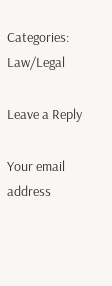Categories: Law/Legal

Leave a Reply

Your email address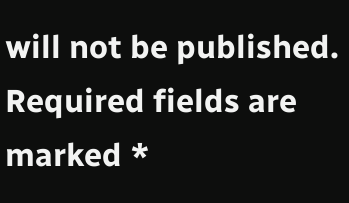will not be published. Required fields are marked *